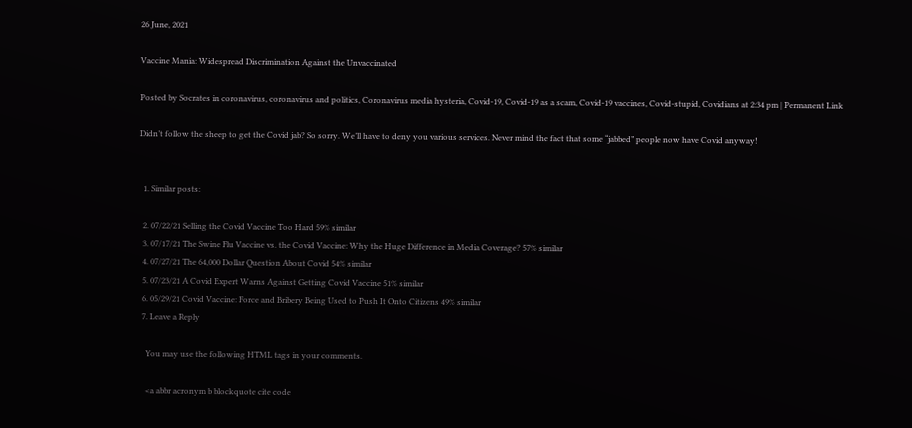26 June, 2021

Vaccine Mania: Widespread Discrimination Against the Unvaccinated

Posted by Socrates in coronavirus, coronavirus and politics, Coronavirus media hysteria, Covid-19, Covid-19 as a scam, Covid-19 vaccines, Covid-stupid, Covidians at 2:34 pm | Permanent Link

Didn’t follow the sheep to get the Covid jab? So sorry. We’ll have to deny you various services. Never mind the fact that some “jabbed” people now have Covid anyway!


  1. Similar posts:

  2. 07/22/21 Selling the Covid Vaccine Too Hard 59% similar
  3. 07/17/21 The Swine Flu Vaccine vs. the Covid Vaccine: Why the Huge Difference in Media Coverage? 57% similar
  4. 07/27/21 The 64,000 Dollar Question About Covid 54% similar
  5. 07/23/21 A Covid Expert Warns Against Getting Covid Vaccine 51% similar
  6. 05/29/21 Covid Vaccine: Force and Bribery Being Used to Push It Onto Citizens 49% similar
  7. Leave a Reply

    You may use the following HTML tags in your comments.

    <a abbr acronym b blockquote cite code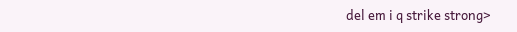del em i q strike strong>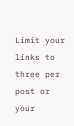Limit your links to three per post or your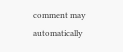comment may automatically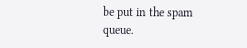be put in the spam queue.